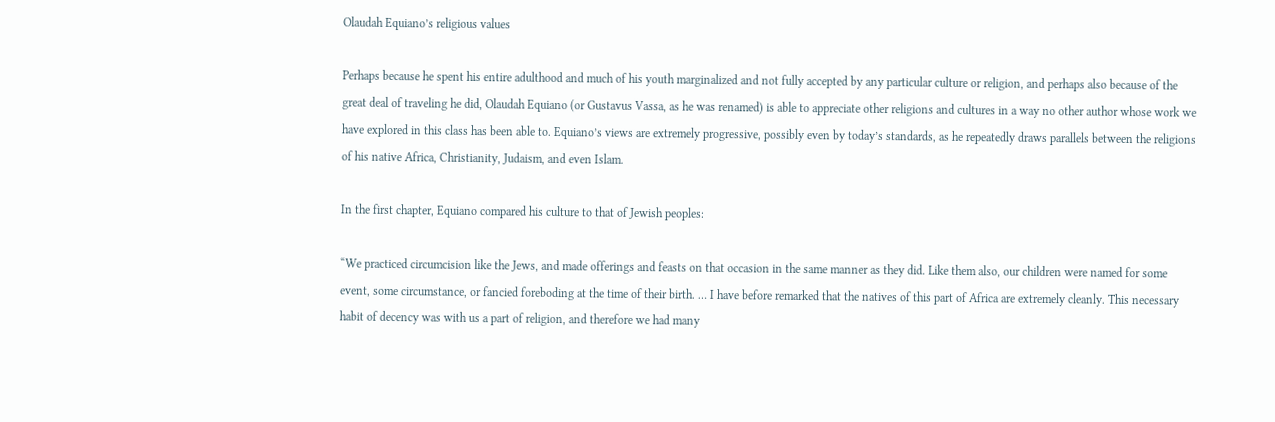Olaudah Equiano’s religious values

Perhaps because he spent his entire adulthood and much of his youth marginalized and not fully accepted by any particular culture or religion, and perhaps also because of the great deal of traveling he did, Olaudah Equiano (or Gustavus Vassa, as he was renamed) is able to appreciate other religions and cultures in a way no other author whose work we have explored in this class has been able to. Equiano’s views are extremely progressive, possibly even by today’s standards, as he repeatedly draws parallels between the religions of his native Africa, Christianity, Judaism, and even Islam.

In the first chapter, Equiano compared his culture to that of Jewish peoples:

“We practiced circumcision like the Jews, and made offerings and feasts on that occasion in the same manner as they did. Like them also, our children were named for some event, some circumstance, or fancied foreboding at the time of their birth. … I have before remarked that the natives of this part of Africa are extremely cleanly. This necessary habit of decency was with us a part of religion, and therefore we had many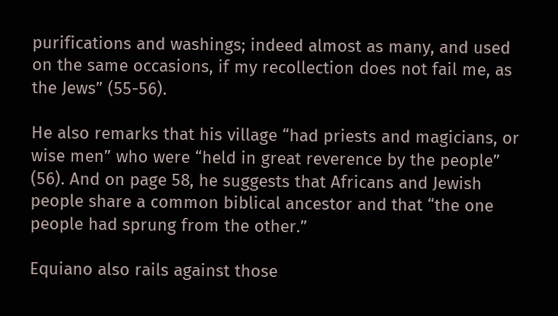purifications and washings; indeed almost as many, and used on the same occasions, if my recollection does not fail me, as the Jews” (55-56).

He also remarks that his village “had priests and magicians, or wise men” who were “held in great reverence by the people” (56). And on page 58, he suggests that Africans and Jewish people share a common biblical ancestor and that “the one people had sprung from the other.”

Equiano also rails against those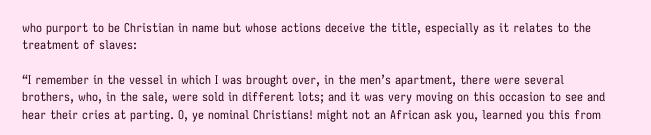who purport to be Christian in name but whose actions deceive the title, especially as it relates to the treatment of slaves:

“I remember in the vessel in which I was brought over, in the men’s apartment, there were several brothers, who, in the sale, were sold in different lots; and it was very moving on this occasion to see and hear their cries at parting. O, ye nominal Christians! might not an African ask you, learned you this from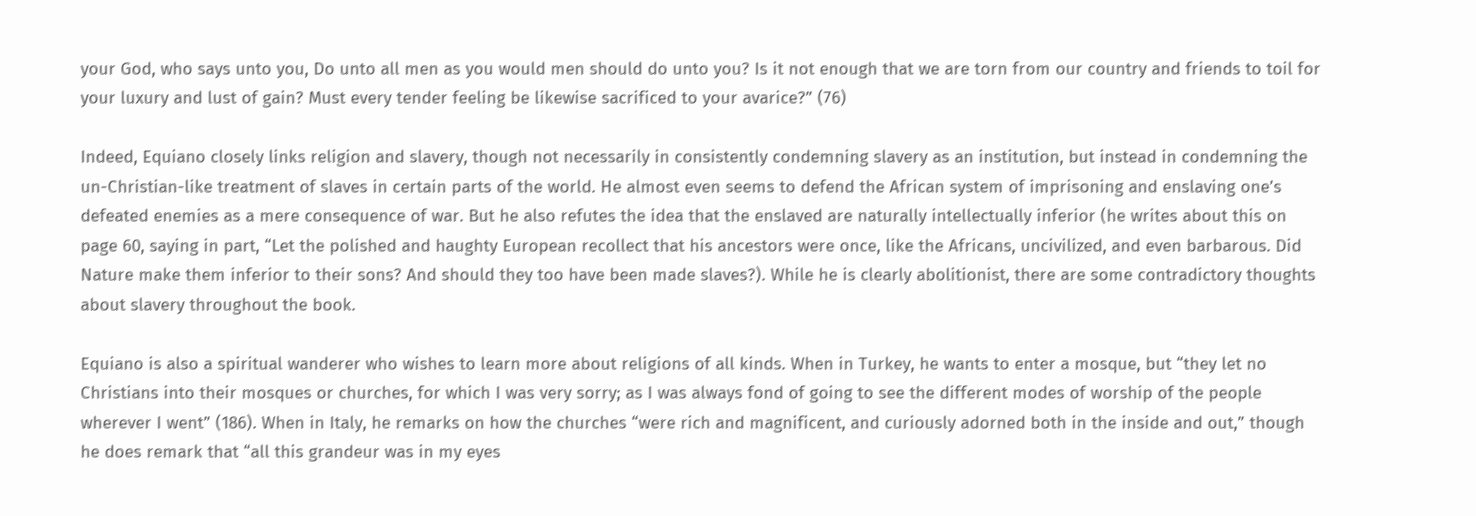your God, who says unto you, Do unto all men as you would men should do unto you? Is it not enough that we are torn from our country and friends to toil for your luxury and lust of gain? Must every tender feeling be likewise sacrificed to your avarice?” (76)

Indeed, Equiano closely links religion and slavery, though not necessarily in consistently condemning slavery as an institution, but instead in condemning the un-Christian-like treatment of slaves in certain parts of the world. He almost even seems to defend the African system of imprisoning and enslaving one’s defeated enemies as a mere consequence of war. But he also refutes the idea that the enslaved are naturally intellectually inferior (he writes about this on page 60, saying in part, “Let the polished and haughty European recollect that his ancestors were once, like the Africans, uncivilized, and even barbarous. Did Nature make them inferior to their sons? And should they too have been made slaves?). While he is clearly abolitionist, there are some contradictory thoughts about slavery throughout the book.

Equiano is also a spiritual wanderer who wishes to learn more about religions of all kinds. When in Turkey, he wants to enter a mosque, but “they let no Christians into their mosques or churches, for which I was very sorry; as I was always fond of going to see the different modes of worship of the people wherever I went” (186). When in Italy, he remarks on how the churches “were rich and magnificent, and curiously adorned both in the inside and out,” though he does remark that “all this grandeur was in my eyes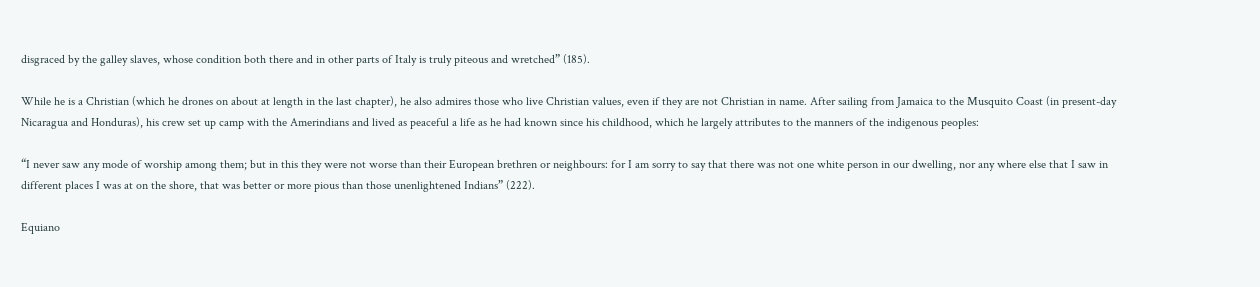disgraced by the galley slaves, whose condition both there and in other parts of Italy is truly piteous and wretched” (185).

While he is a Christian (which he drones on about at length in the last chapter), he also admires those who live Christian values, even if they are not Christian in name. After sailing from Jamaica to the Musquito Coast (in present-day Nicaragua and Honduras), his crew set up camp with the Amerindians and lived as peaceful a life as he had known since his childhood, which he largely attributes to the manners of the indigenous peoples:

“I never saw any mode of worship among them; but in this they were not worse than their European brethren or neighbours: for I am sorry to say that there was not one white person in our dwelling, nor any where else that I saw in different places I was at on the shore, that was better or more pious than those unenlightened Indians” (222).

Equiano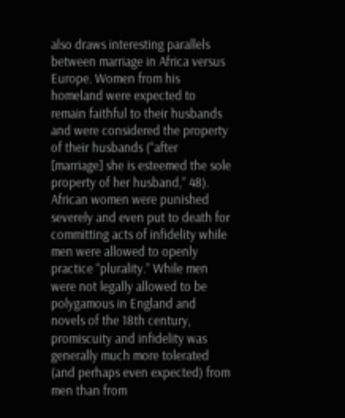also draws interesting parallels between marriage in Africa versus Europe. Women from his homeland were expected to remain faithful to their husbands and were considered the property of their husbands (“after [marriage] she is esteemed the sole property of her husband,” 48). African women were punished severely and even put to death for committing acts of infidelity while men were allowed to openly practice “plurality.” While men were not legally allowed to be polygamous in England and novels of the 18th century, promiscuity and infidelity was generally much more tolerated (and perhaps even expected) from men than from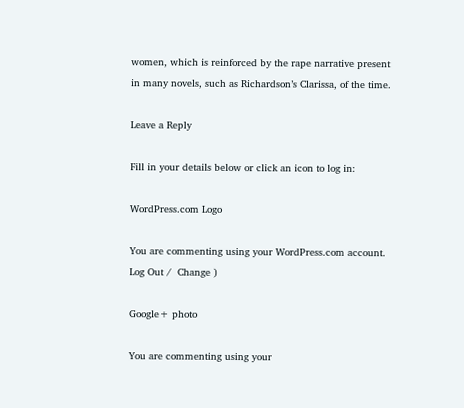women, which is reinforced by the rape narrative present in many novels, such as Richardson’s Clarissa, of the time.

Leave a Reply

Fill in your details below or click an icon to log in:

WordPress.com Logo

You are commenting using your WordPress.com account. Log Out /  Change )

Google+ photo

You are commenting using your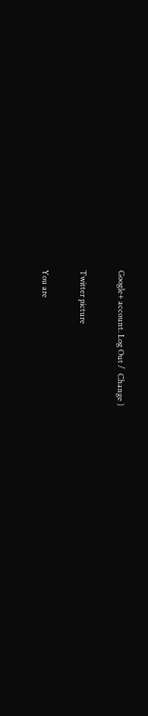Google+ account. Log Out /  Change )

Twitter picture

You are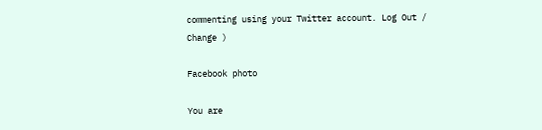commenting using your Twitter account. Log Out /  Change )

Facebook photo

You are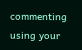commenting using your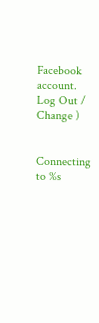Facebook account. Log Out /  Change )


Connecting to %s